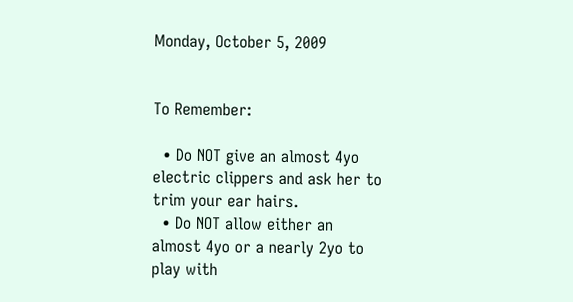Monday, October 5, 2009


To Remember:

  • Do NOT give an almost 4yo electric clippers and ask her to trim your ear hairs.
  • Do NOT allow either an almost 4yo or a nearly 2yo to play with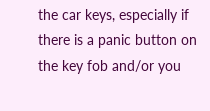the car keys, especially if there is a panic button on the key fob and/or you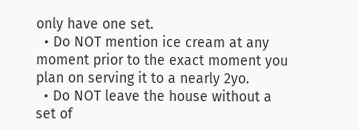only have one set.
  • Do NOT mention ice cream at any moment prior to the exact moment you plan on serving it to a nearly 2yo.
  • Do NOT leave the house without a set of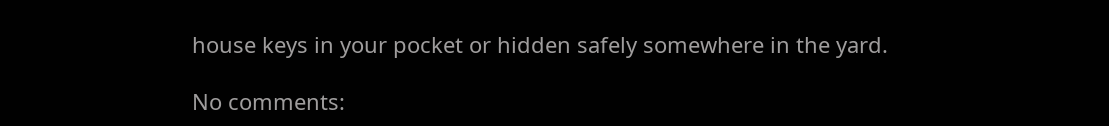house keys in your pocket or hidden safely somewhere in the yard.

No comments: